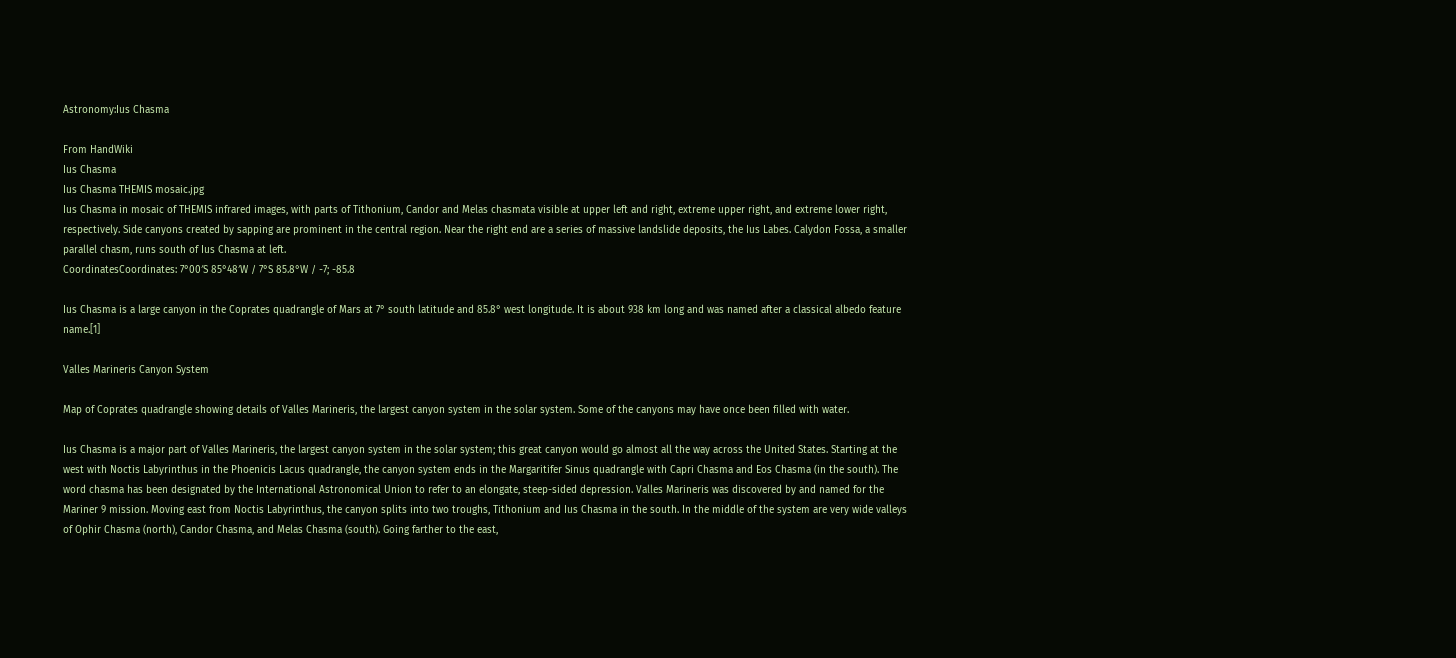Astronomy:Ius Chasma

From HandWiki
Ius Chasma
Ius Chasma THEMIS mosaic.jpg
Ius Chasma in mosaic of THEMIS infrared images, with parts of Tithonium, Candor and Melas chasmata visible at upper left and right, extreme upper right, and extreme lower right, respectively. Side canyons created by sapping are prominent in the central region. Near the right end are a series of massive landslide deposits, the Ius Labes. Calydon Fossa, a smaller parallel chasm, runs south of Ius Chasma at left.
CoordinatesCoordinates: 7°00′S 85°48′W / 7°S 85.8°W / -7; -85.8

Ius Chasma is a large canyon in the Coprates quadrangle of Mars at 7° south latitude and 85.8° west longitude. It is about 938 km long and was named after a classical albedo feature name.[1]

Valles Marineris Canyon System

Map of Coprates quadrangle showing details of Valles Marineris, the largest canyon system in the solar system. Some of the canyons may have once been filled with water.

Ius Chasma is a major part of Valles Marineris, the largest canyon system in the solar system; this great canyon would go almost all the way across the United States. Starting at the west with Noctis Labyrinthus in the Phoenicis Lacus quadrangle, the canyon system ends in the Margaritifer Sinus quadrangle with Capri Chasma and Eos Chasma (in the south). The word chasma has been designated by the International Astronomical Union to refer to an elongate, steep-sided depression. Valles Marineris was discovered by and named for the Mariner 9 mission. Moving east from Noctis Labyrinthus, the canyon splits into two troughs, Tithonium and Ius Chasma in the south. In the middle of the system are very wide valleys of Ophir Chasma (north), Candor Chasma, and Melas Chasma (south). Going farther to the east,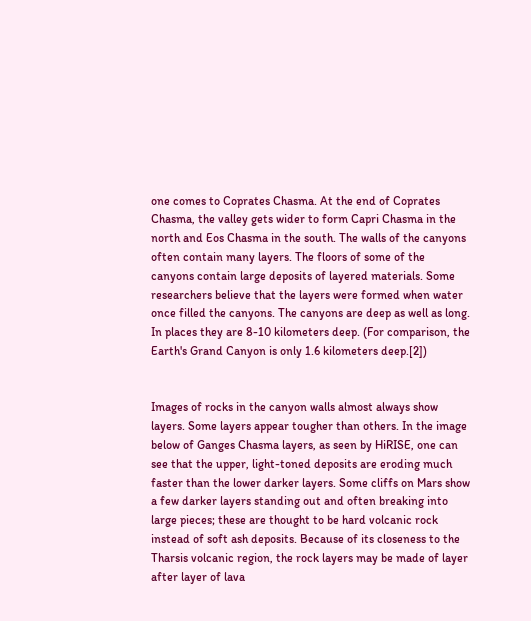one comes to Coprates Chasma. At the end of Coprates Chasma, the valley gets wider to form Capri Chasma in the north and Eos Chasma in the south. The walls of the canyons often contain many layers. The floors of some of the canyons contain large deposits of layered materials. Some researchers believe that the layers were formed when water once filled the canyons. The canyons are deep as well as long. In places they are 8-10 kilometers deep. (For comparison, the Earth's Grand Canyon is only 1.6 kilometers deep.[2])


Images of rocks in the canyon walls almost always show layers. Some layers appear tougher than others. In the image below of Ganges Chasma layers, as seen by HiRISE, one can see that the upper, light-toned deposits are eroding much faster than the lower darker layers. Some cliffs on Mars show a few darker layers standing out and often breaking into large pieces; these are thought to be hard volcanic rock instead of soft ash deposits. Because of its closeness to the Tharsis volcanic region, the rock layers may be made of layer after layer of lava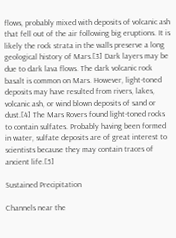flows, probably mixed with deposits of volcanic ash that fell out of the air following big eruptions. It is likely the rock strata in the walls preserve a long geological history of Mars.[3] Dark layers may be due to dark lava flows. The dark volcanic rock basalt is common on Mars. However, light-toned deposits may have resulted from rivers, lakes, volcanic ash, or wind blown deposits of sand or dust.[4] The Mars Rovers found light-toned rocks to contain sulfates. Probably having been formed in water, sulfate deposits are of great interest to scientists because they may contain traces of ancient life.[5]

Sustained Precipitation

Channels near the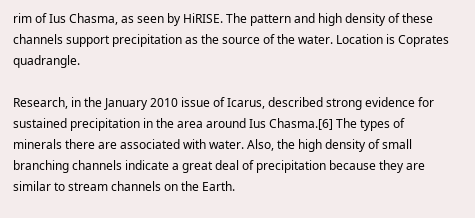rim of Ius Chasma, as seen by HiRISE. The pattern and high density of these channels support precipitation as the source of the water. Location is Coprates quadrangle.

Research, in the January 2010 issue of Icarus, described strong evidence for sustained precipitation in the area around Ius Chasma.[6] The types of minerals there are associated with water. Also, the high density of small branching channels indicate a great deal of precipitation because they are similar to stream channels on the Earth.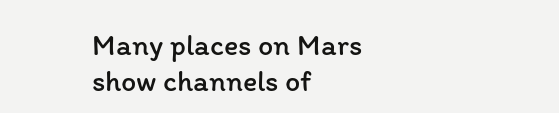Many places on Mars show channels of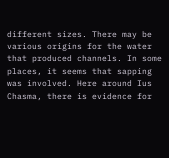different sizes. There may be various origins for the water that produced channels. In some places, it seems that sapping was involved. Here around Ius Chasma, there is evidence for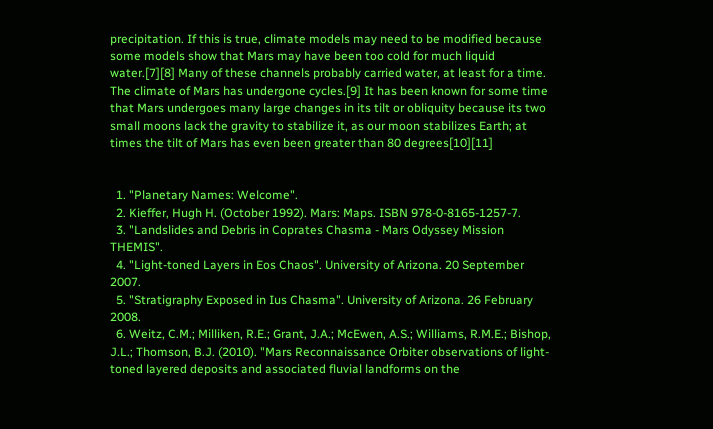precipitation. If this is true, climate models may need to be modified because some models show that Mars may have been too cold for much liquid water.[7][8] Many of these channels probably carried water, at least for a time. The climate of Mars has undergone cycles.[9] It has been known for some time that Mars undergoes many large changes in its tilt or obliquity because its two small moons lack the gravity to stabilize it, as our moon stabilizes Earth; at times the tilt of Mars has even been greater than 80 degrees[10][11]


  1. "Planetary Names: Welcome".
  2. Kieffer, Hugh H. (October 1992). Mars: Maps. ISBN 978-0-8165-1257-7.
  3. "Landslides and Debris in Coprates Chasma - Mars Odyssey Mission THEMIS".
  4. "Light-toned Layers in Eos Chaos". University of Arizona. 20 September 2007.
  5. "Stratigraphy Exposed in Ius Chasma". University of Arizona. 26 February 2008.
  6. Weitz, C.M.; Milliken, R.E.; Grant, J.A.; McEwen, A.S.; Williams, R.M.E.; Bishop, J.L.; Thomson, B.J. (2010). "Mars Reconnaissance Orbiter observations of light-toned layered deposits and associated fluvial landforms on the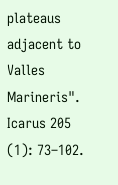plateaus adjacent to Valles Marineris". Icarus 205 (1): 73–102.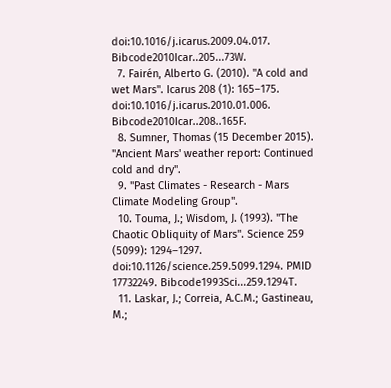doi:10.1016/j.icarus.2009.04.017. Bibcode2010Icar..205...73W.
  7. Fairén, Alberto G. (2010). "A cold and wet Mars". Icarus 208 (1): 165–175. doi:10.1016/j.icarus.2010.01.006. Bibcode2010Icar..208..165F.
  8. Sumner, Thomas (15 December 2015). "Ancient Mars' weather report: Continued cold and dry".
  9. "Past Climates - Research - Mars Climate Modeling Group".
  10. Touma, J.; Wisdom, J. (1993). "The Chaotic Obliquity of Mars". Science 259 (5099): 1294–1297. doi:10.1126/science.259.5099.1294. PMID 17732249. Bibcode1993Sci...259.1294T.
  11. Laskar, J.; Correia, A.C.M.; Gastineau, M.;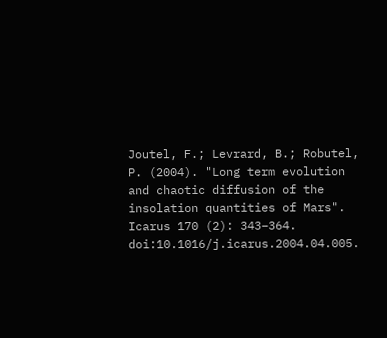Joutel, F.; Levrard, B.; Robutel, P. (2004). "Long term evolution and chaotic diffusion of the insolation quantities of Mars". Icarus 170 (2): 343–364. doi:10.1016/j.icarus.2004.04.005.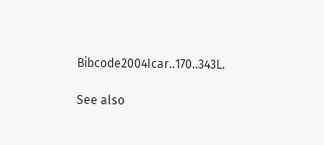Bibcode2004Icar..170..343L.

See also